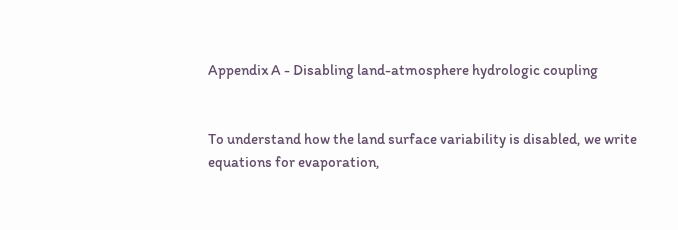Appendix A - Disabling land-atmosphere hydrologic coupling


To understand how the land surface variability is disabled, we write equations for evaporation,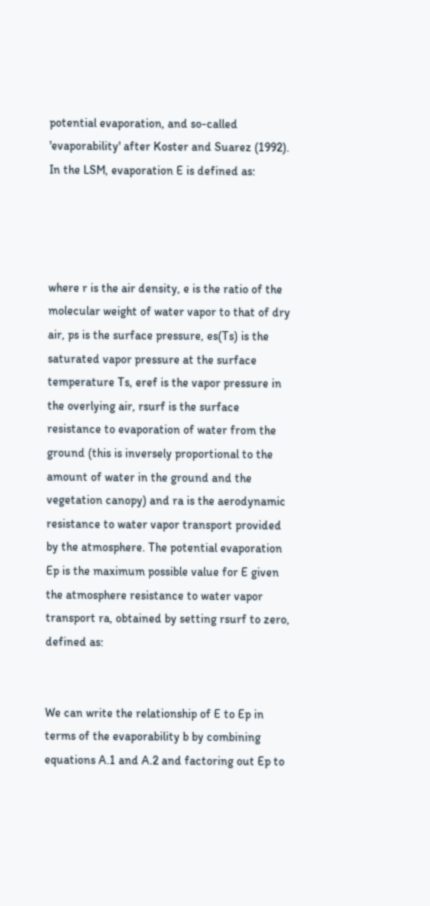potential evaporation, and so-called 'evaporability' after Koster and Suarez (1992). In the LSM, evaporation E is defined as:




where r is the air density, e is the ratio of the molecular weight of water vapor to that of dry air, ps is the surface pressure, es(Ts) is the saturated vapor pressure at the surface temperature Ts, eref is the vapor pressure in the overlying air, rsurf is the surface resistance to evaporation of water from the ground (this is inversely proportional to the amount of water in the ground and the vegetation canopy) and ra is the aerodynamic resistance to water vapor transport provided by the atmosphere. The potential evaporation Ep is the maximum possible value for E given the atmosphere resistance to water vapor transport ra, obtained by setting rsurf to zero, defined as:


We can write the relationship of E to Ep in terms of the evaporability b by combining equations A.1 and A.2 and factoring out Ep to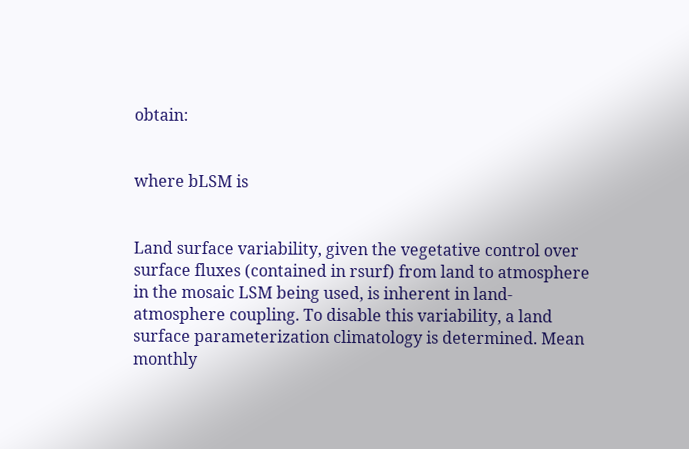obtain:


where bLSM is


Land surface variability, given the vegetative control over surface fluxes (contained in rsurf) from land to atmosphere in the mosaic LSM being used, is inherent in land-atmosphere coupling. To disable this variability, a land surface parameterization climatology is determined. Mean monthly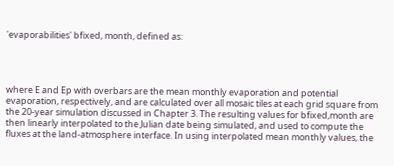'evaporabilities' bfixed, month, defined as:




where E and Ep with overbars are the mean monthly evaporation and potential evaporation, respectively, and are calculated over all mosaic tiles at each grid square from the 20-year simulation discussed in Chapter 3. The resulting values for bfixed,month are then linearly interpolated to the Julian date being simulated, and used to compute the fluxes at the land-atmosphere interface. In using interpolated mean monthly values, the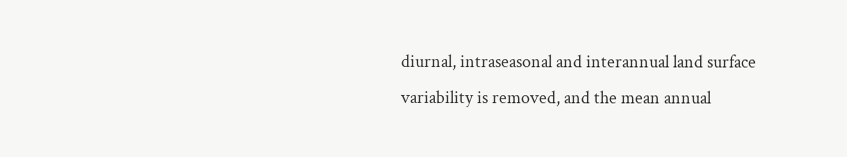diurnal, intraseasonal and interannual land surface variability is removed, and the mean annual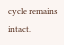cycle remains intact.